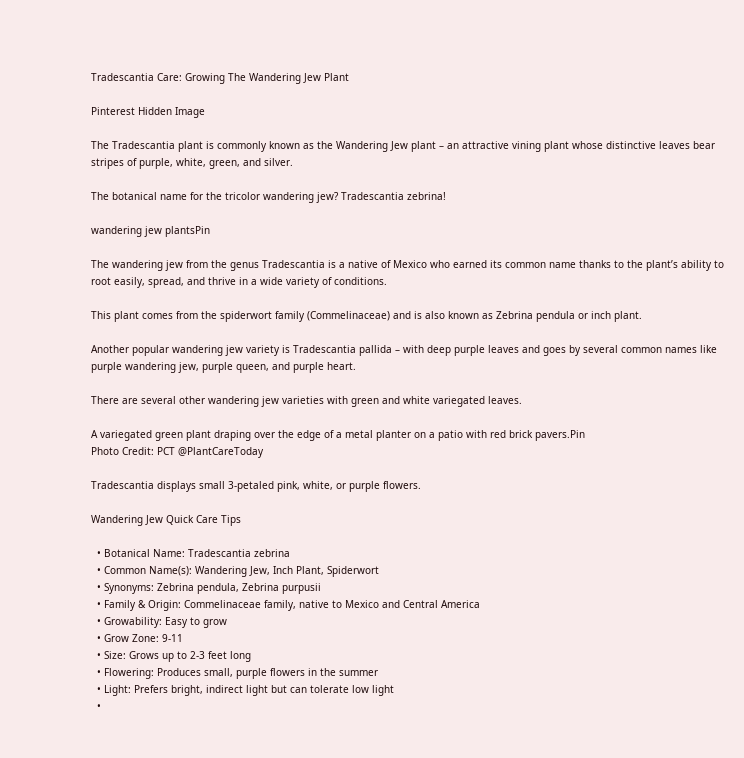Tradescantia Care: Growing The Wandering Jew Plant

Pinterest Hidden Image

The Tradescantia plant is commonly known as the Wandering Jew plant – an attractive vining plant whose distinctive leaves bear stripes of purple, white, green, and silver.

The botanical name for the tricolor wandering jew? Tradescantia zebrina!

wandering jew plantsPin

The wandering jew from the genus Tradescantia is a native of Mexico who earned its common name thanks to the plant’s ability to root easily, spread, and thrive in a wide variety of conditions.

This plant comes from the spiderwort family (Commelinaceae) and is also known as Zebrina pendula or inch plant.

Another popular wandering jew variety is Tradescantia pallida – with deep purple leaves and goes by several common names like purple wandering jew, purple queen, and purple heart.

There are several other wandering jew varieties with green and white variegated leaves.

A variegated green plant draping over the edge of a metal planter on a patio with red brick pavers.Pin
Photo Credit: PCT @PlantCareToday

Tradescantia displays small 3-petaled pink, white, or purple flowers.

Wandering Jew Quick Care Tips

  • Botanical Name: Tradescantia zebrina
  • Common Name(s): Wandering Jew, Inch Plant, Spiderwort
  • Synonyms: Zebrina pendula, Zebrina purpusii
  • Family & Origin: Commelinaceae family, native to Mexico and Central America
  • Growability: Easy to grow
  • Grow Zone: 9-11
  • Size: Grows up to 2-3 feet long
  • Flowering: Produces small, purple flowers in the summer
  • Light: Prefers bright, indirect light but can tolerate low light
  •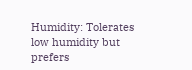Humidity: Tolerates low humidity but prefers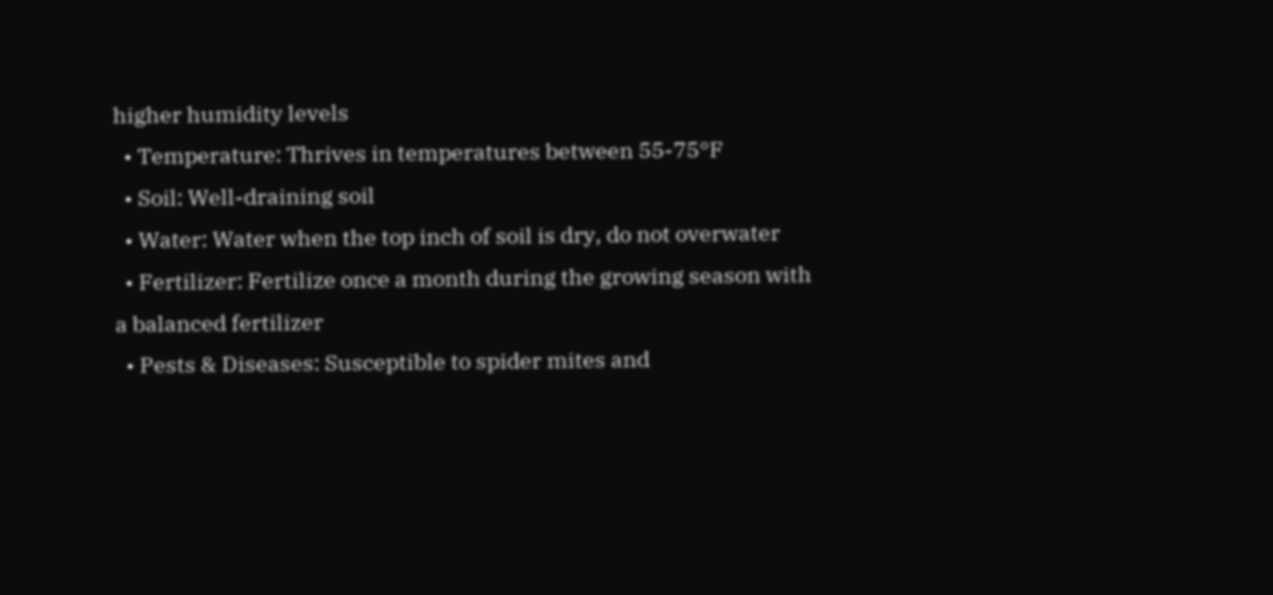higher humidity levels
  • Temperature: Thrives in temperatures between 55-75°F
  • Soil: Well-draining soil
  • Water: Water when the top inch of soil is dry, do not overwater
  • Fertilizer: Fertilize once a month during the growing season with a balanced fertilizer
  • Pests & Diseases: Susceptible to spider mites and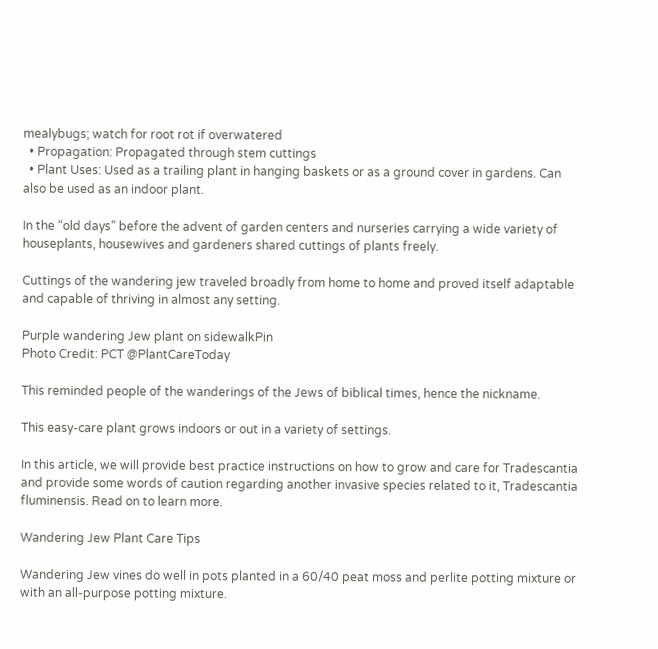mealybugs; watch for root rot if overwatered
  • Propagation: Propagated through stem cuttings
  • Plant Uses: Used as a trailing plant in hanging baskets or as a ground cover in gardens. Can also be used as an indoor plant.

In the “old days” before the advent of garden centers and nurseries carrying a wide variety of houseplants, housewives and gardeners shared cuttings of plants freely.

Cuttings of the wandering jew traveled broadly from home to home and proved itself adaptable and capable of thriving in almost any setting.

Purple wandering Jew plant on sidewalkPin
Photo Credit: PCT @PlantCareToday

This reminded people of the wanderings of the Jews of biblical times, hence the nickname.

This easy-care plant grows indoors or out in a variety of settings.

In this article, we will provide best practice instructions on how to grow and care for Tradescantia and provide some words of caution regarding another invasive species related to it, Tradescantia fluminensis. Read on to learn more.

Wandering Jew Plant Care Tips

Wandering Jew vines do well in pots planted in a 60/40 peat moss and perlite potting mixture or with an all-purpose potting mixture.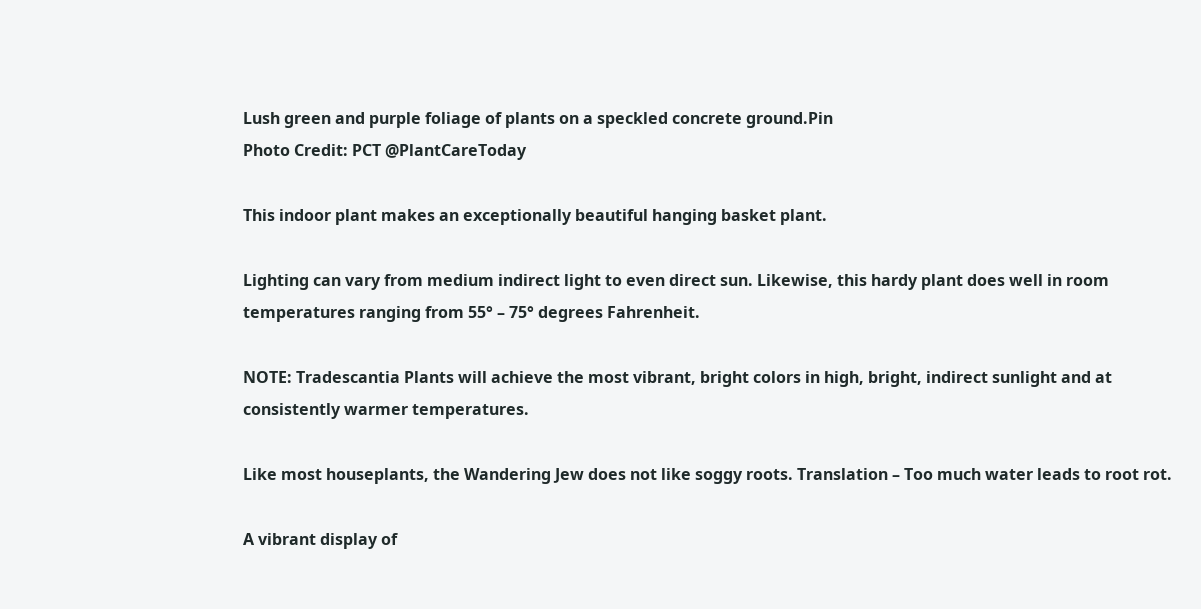Lush green and purple foliage of plants on a speckled concrete ground.Pin
Photo Credit: PCT @PlantCareToday

This indoor plant makes an exceptionally beautiful hanging basket plant.

Lighting can vary from medium indirect light to even direct sun. Likewise, this hardy plant does well in room temperatures ranging from 55° – 75° degrees Fahrenheit.

NOTE: Tradescantia Plants will achieve the most vibrant, bright colors in high, bright, indirect sunlight and at consistently warmer temperatures.

Like most houseplants, the Wandering Jew does not like soggy roots. Translation – Too much water leads to root rot.

A vibrant display of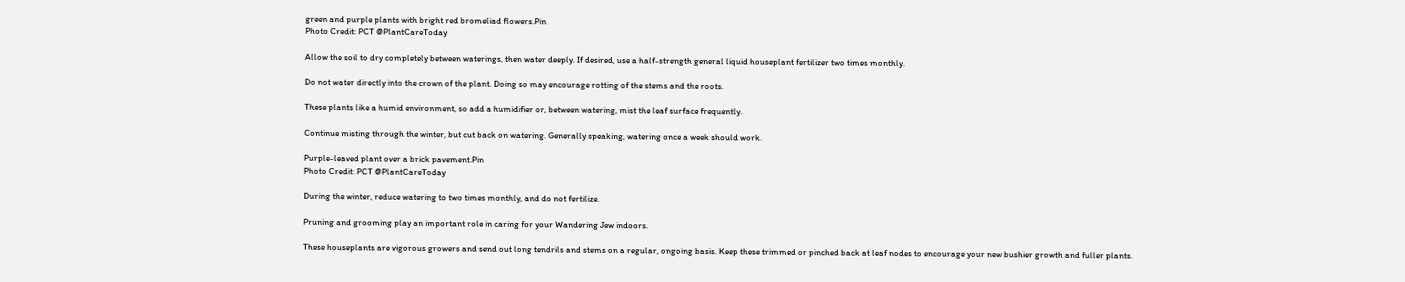green and purple plants with bright red bromeliad flowers.Pin
Photo Credit: PCT @PlantCareToday

Allow the soil to dry completely between waterings, then water deeply. If desired, use a half-strength general liquid houseplant fertilizer two times monthly.

Do not water directly into the crown of the plant. Doing so may encourage rotting of the stems and the roots.

These plants like a humid environment, so add a humidifier or, between watering, mist the leaf surface frequently.

Continue misting through the winter, but cut back on watering. Generally speaking, watering once a week should work.

Purple-leaved plant over a brick pavement.Pin
Photo Credit: PCT @PlantCareToday

During the winter, reduce watering to two times monthly, and do not fertilize.

Pruning and grooming play an important role in caring for your Wandering Jew indoors.

These houseplants are vigorous growers and send out long tendrils and stems on a regular, ongoing basis. Keep these trimmed or pinched back at leaf nodes to encourage your new bushier growth and fuller plants.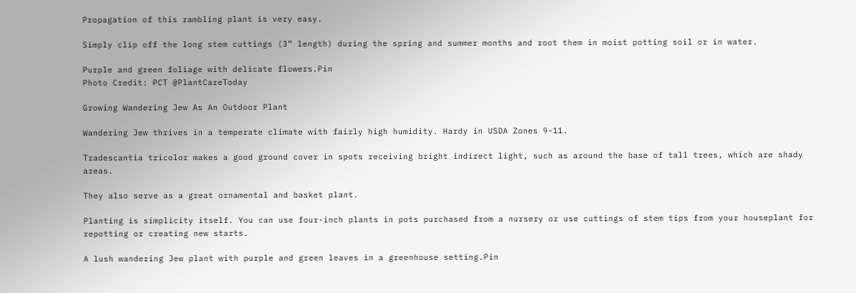Propagation of this rambling plant is very easy.

Simply clip off the long stem cuttings (3” length) during the spring and summer months and root them in moist potting soil or in water.

Purple and green foliage with delicate flowers.Pin
Photo Credit: PCT @PlantCareToday

Growing Wandering Jew As An Outdoor Plant

Wandering Jew thrives in a temperate climate with fairly high humidity. Hardy in USDA Zones 9-11.

Tradescantia tricolor makes a good ground cover in spots receiving bright indirect light, such as around the base of tall trees, which are shady areas.

They also serve as a great ornamental and basket plant.

Planting is simplicity itself. You can use four-inch plants in pots purchased from a nursery or use cuttings of stem tips from your houseplant for repotting or creating new starts.

A lush wandering Jew plant with purple and green leaves in a greenhouse setting.Pin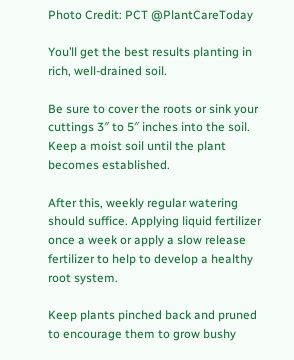Photo Credit: PCT @PlantCareToday

You’ll get the best results planting in rich, well-drained soil.

Be sure to cover the roots or sink your cuttings 3″ to 5″ inches into the soil. Keep a moist soil until the plant becomes established.

After this, weekly regular watering should suffice. Applying liquid fertilizer once a week or apply a slow release fertilizer to help to develop a healthy root system.

Keep plants pinched back and pruned to encourage them to grow bushy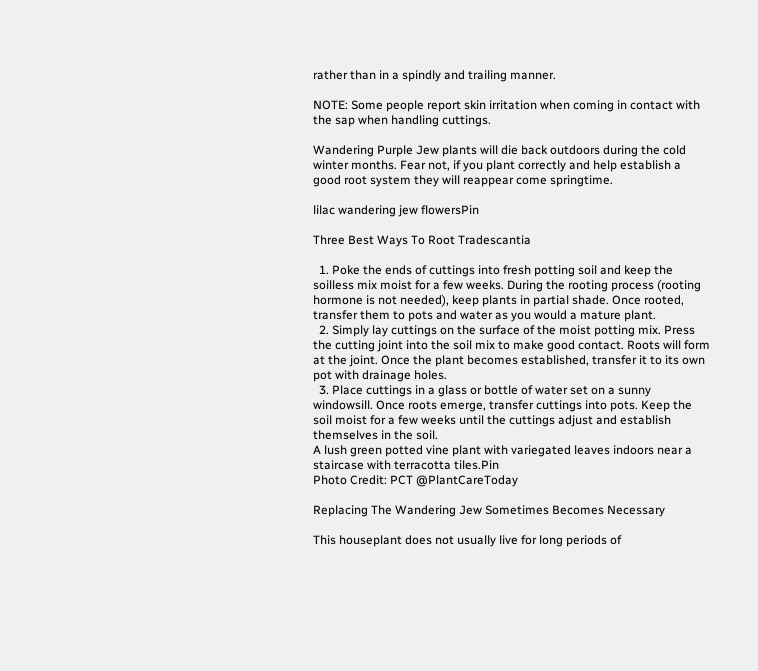rather than in a spindly and trailing manner.

NOTE: Some people report skin irritation when coming in contact with the sap when handling cuttings.

Wandering Purple Jew plants will die back outdoors during the cold winter months. Fear not, if you plant correctly and help establish a good root system they will reappear come springtime.

lilac wandering jew flowersPin

Three Best Ways To Root Tradescantia

  1. Poke the ends of cuttings into fresh potting soil and keep the soilless mix moist for a few weeks. During the rooting process (rooting hormone is not needed), keep plants in partial shade. Once rooted, transfer them to pots and water as you would a mature plant.
  2. Simply lay cuttings on the surface of the moist potting mix. Press the cutting joint into the soil mix to make good contact. Roots will form at the joint. Once the plant becomes established, transfer it to its own pot with drainage holes.
  3. Place cuttings in a glass or bottle of water set on a sunny windowsill. Once roots emerge, transfer cuttings into pots. Keep the soil moist for a few weeks until the cuttings adjust and establish themselves in the soil.
A lush green potted vine plant with variegated leaves indoors near a staircase with terracotta tiles.Pin
Photo Credit: PCT @PlantCareToday

Replacing The Wandering Jew Sometimes Becomes Necessary

This houseplant does not usually live for long periods of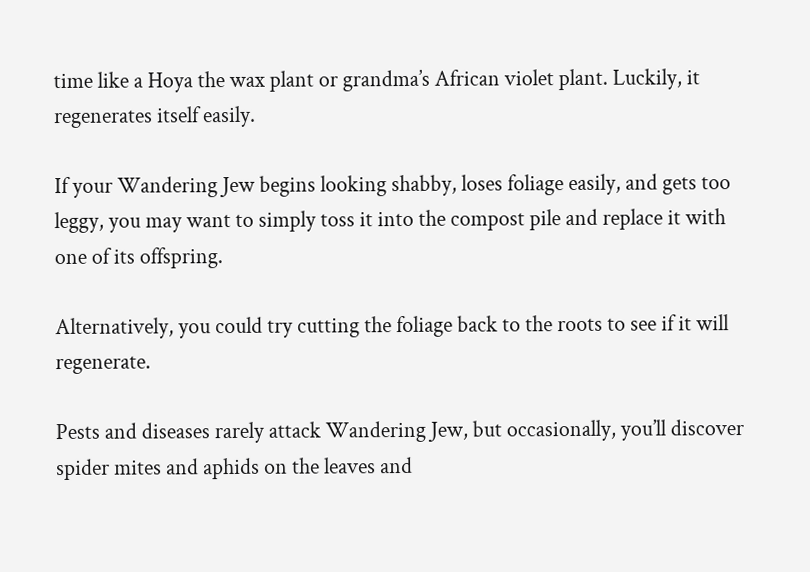time like a Hoya the wax plant or grandma’s African violet plant. Luckily, it regenerates itself easily.

If your Wandering Jew begins looking shabby, loses foliage easily, and gets too leggy, you may want to simply toss it into the compost pile and replace it with one of its offspring.

Alternatively, you could try cutting the foliage back to the roots to see if it will regenerate.

Pests and diseases rarely attack Wandering Jew, but occasionally, you’ll discover spider mites and aphids on the leaves and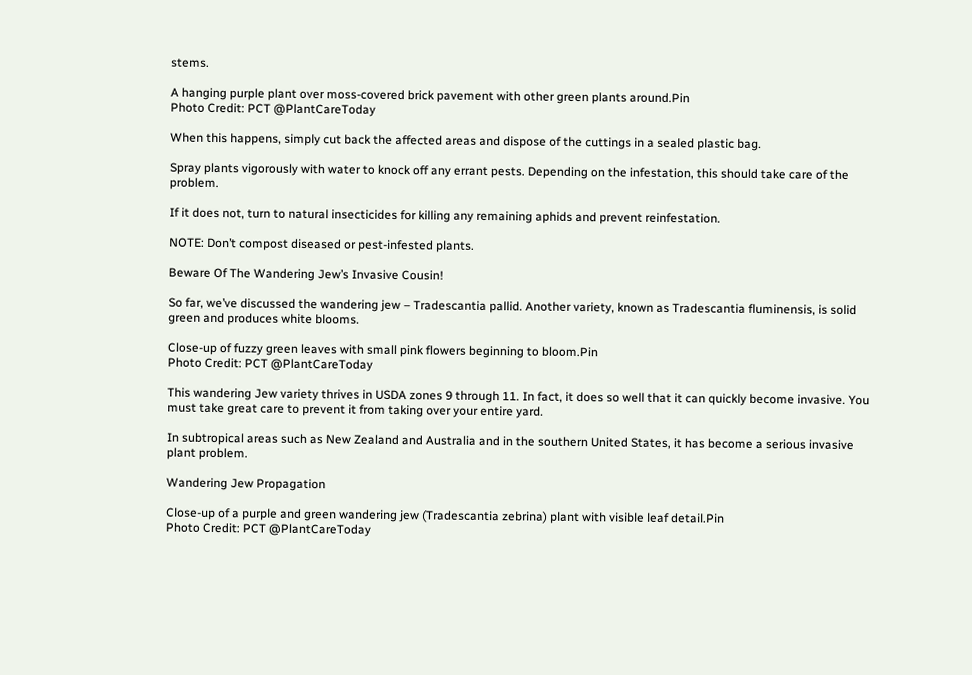stems.

A hanging purple plant over moss-covered brick pavement with other green plants around.Pin
Photo Credit: PCT @PlantCareToday

When this happens, simply cut back the affected areas and dispose of the cuttings in a sealed plastic bag.

Spray plants vigorously with water to knock off any errant pests. Depending on the infestation, this should take care of the problem.

If it does not, turn to natural insecticides for killing any remaining aphids and prevent reinfestation.

NOTE: Don’t compost diseased or pest-infested plants.

Beware Of The Wandering Jew’s Invasive Cousin!

So far, we’ve discussed the wandering jew – Tradescantia pallid. Another variety, known as Tradescantia fluminensis, is solid green and produces white blooms.

Close-up of fuzzy green leaves with small pink flowers beginning to bloom.Pin
Photo Credit: PCT @PlantCareToday

This wandering Jew variety thrives in USDA zones 9 through 11. In fact, it does so well that it can quickly become invasive. You must take great care to prevent it from taking over your entire yard.

In subtropical areas such as New Zealand and Australia and in the southern United States, it has become a serious invasive plant problem.

Wandering Jew Propagation

Close-up of a purple and green wandering jew (Tradescantia zebrina) plant with visible leaf detail.Pin
Photo Credit: PCT @PlantCareToday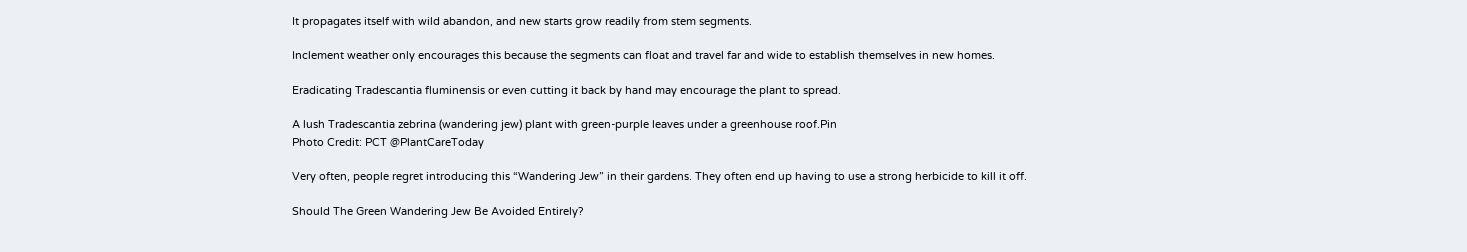It propagates itself with wild abandon, and new starts grow readily from stem segments.

Inclement weather only encourages this because the segments can float and travel far and wide to establish themselves in new homes.

Eradicating Tradescantia fluminensis or even cutting it back by hand may encourage the plant to spread.

A lush Tradescantia zebrina (wandering jew) plant with green-purple leaves under a greenhouse roof.Pin
Photo Credit: PCT @PlantCareToday

Very often, people regret introducing this “Wandering Jew” in their gardens. They often end up having to use a strong herbicide to kill it off.

Should The Green Wandering Jew Be Avoided Entirely?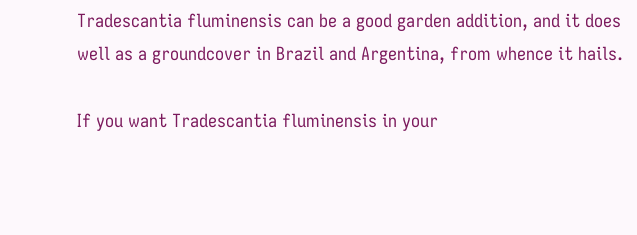Tradescantia fluminensis can be a good garden addition, and it does well as a groundcover in Brazil and Argentina, from whence it hails.

If you want Tradescantia fluminensis in your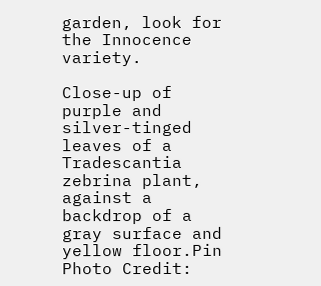garden, look for the Innocence variety.

Close-up of purple and silver-tinged leaves of a Tradescantia zebrina plant, against a backdrop of a gray surface and yellow floor.Pin
Photo Credit: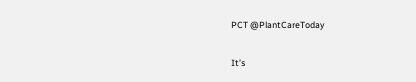PCT @PlantCareToday

It’s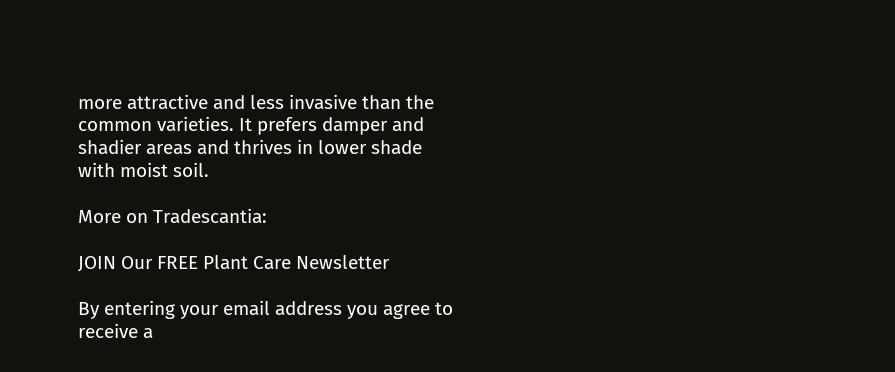more attractive and less invasive than the common varieties. It prefers damper and shadier areas and thrives in lower shade with moist soil.

More on Tradescantia:

JOIN Our FREE Plant Care Newsletter

By entering your email address you agree to receive a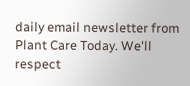daily email newsletter from Plant Care Today. We'll respect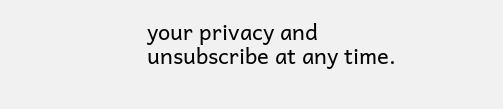your privacy and unsubscribe at any time.